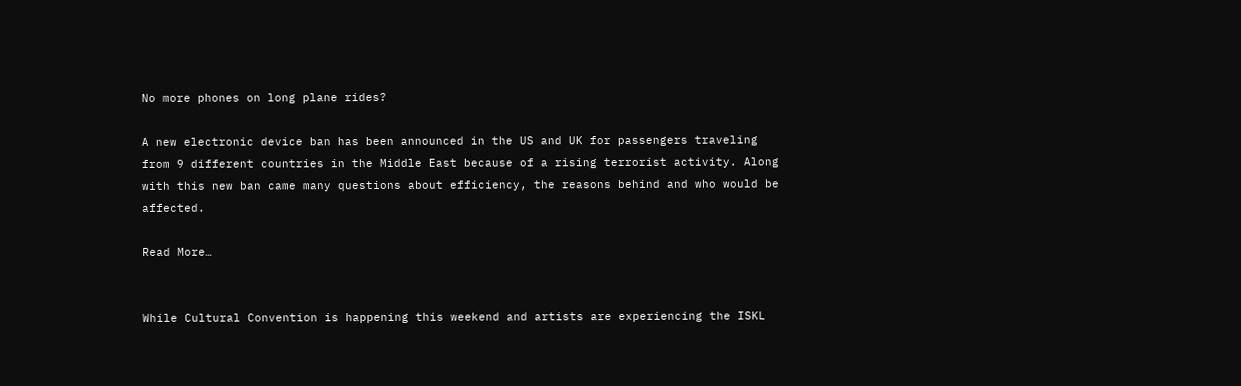No more phones on long plane rides?

A new electronic device ban has been announced in the US and UK for passengers traveling from 9 different countries in the Middle East because of a rising terrorist activity. Along with this new ban came many questions about efficiency, the reasons behind and who would be affected.

Read More…


While Cultural Convention is happening this weekend and artists are experiencing the ISKL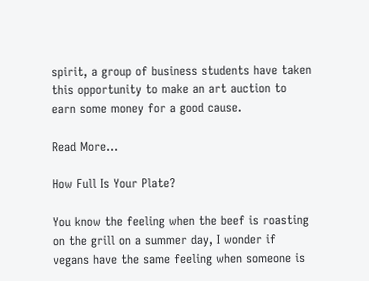spirit, a group of business students have taken this opportunity to make an art auction to earn some money for a good cause.

Read More…

How Full Is Your Plate?

You know the feeling when the beef is roasting on the grill on a summer day, I wonder if vegans have the same feeling when someone is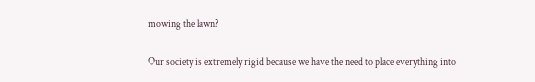mowing the lawn?

Our society is extremely rigid because we have the need to place everything into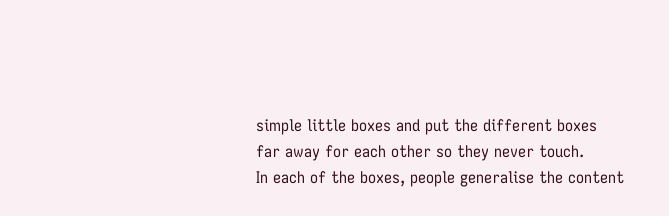simple little boxes and put the different boxes far away for each other so they never touch.
In each of the boxes, people generalise the content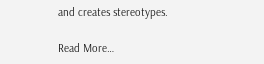and creates stereotypes.

Read More…